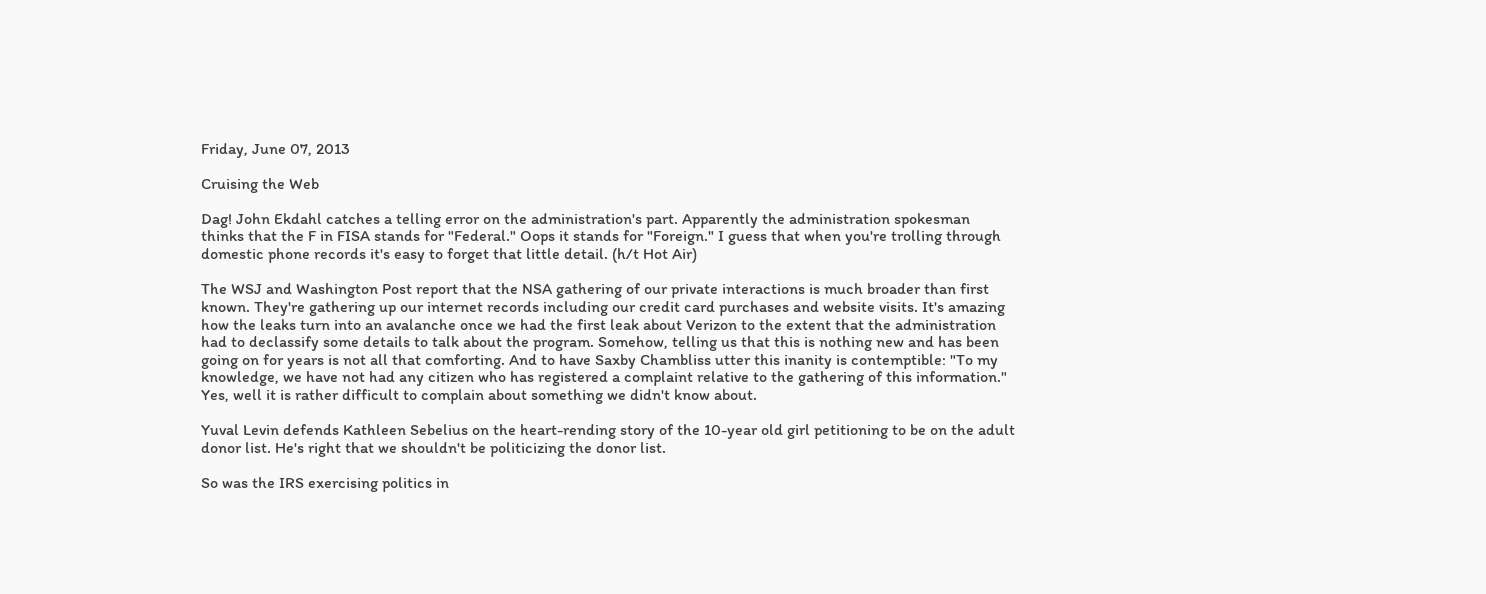Friday, June 07, 2013

Cruising the Web

Dag! John Ekdahl catches a telling error on the administration's part. Apparently the administration spokesman thinks that the F in FISA stands for "Federal." Oops it stands for "Foreign." I guess that when you're trolling through domestic phone records it's easy to forget that little detail. (h/t Hot Air)

The WSJ and Washington Post report that the NSA gathering of our private interactions is much broader than first known. They're gathering up our internet records including our credit card purchases and website visits. It's amazing how the leaks turn into an avalanche once we had the first leak about Verizon to the extent that the administration had to declassify some details to talk about the program. Somehow, telling us that this is nothing new and has been going on for years is not all that comforting. And to have Saxby Chambliss utter this inanity is contemptible: "To my knowledge, we have not had any citizen who has registered a complaint relative to the gathering of this information." Yes, well it is rather difficult to complain about something we didn't know about.

Yuval Levin defends Kathleen Sebelius on the heart-rending story of the 10-year old girl petitioning to be on the adult donor list. He's right that we shouldn't be politicizing the donor list.

So was the IRS exercising politics in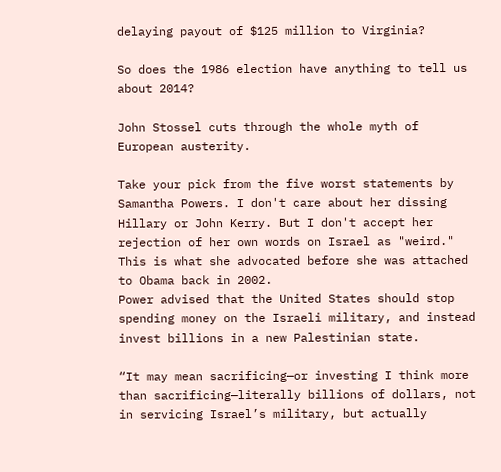delaying payout of $125 million to Virginia?

So does the 1986 election have anything to tell us about 2014?

John Stossel cuts through the whole myth of European austerity.

Take your pick from the five worst statements by Samantha Powers. I don't care about her dissing Hillary or John Kerry. But I don't accept her rejection of her own words on Israel as "weird." This is what she advocated before she was attached to Obama back in 2002.
Power advised that the United States should stop spending money on the Israeli military, and instead invest billions in a new Palestinian state.

“It may mean sacrificing—or investing I think more than sacrificing—literally billions of dollars, not in servicing Israel’s military, but actually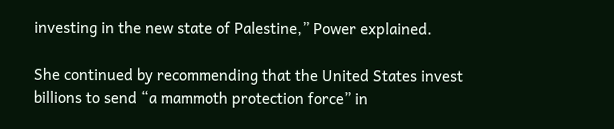investing in the new state of Palestine,” Power explained.

She continued by recommending that the United States invest billions to send “a mammoth protection force” in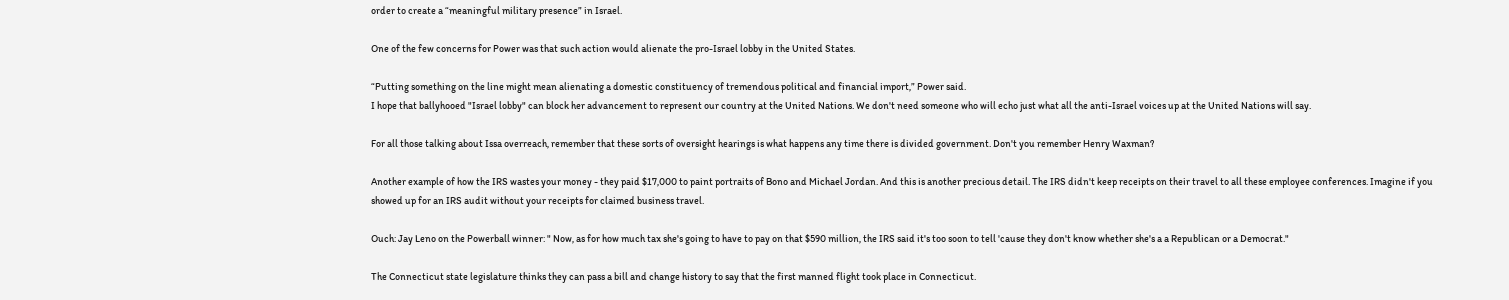order to create a “meaningful military presence” in Israel.

One of the few concerns for Power was that such action would alienate the pro-Israel lobby in the United States.

“Putting something on the line might mean alienating a domestic constituency of tremendous political and financial import,” Power said.
I hope that ballyhooed "Israel lobby" can block her advancement to represent our country at the United Nations. We don't need someone who will echo just what all the anti-Israel voices up at the United Nations will say.

For all those talking about Issa overreach, remember that these sorts of oversight hearings is what happens any time there is divided government. Don't you remember Henry Waxman?

Another example of how the IRS wastes your money - they paid $17,000 to paint portraits of Bono and Michael Jordan. And this is another precious detail. The IRS didn't keep receipts on their travel to all these employee conferences. Imagine if you showed up for an IRS audit without your receipts for claimed business travel.

Ouch: Jay Leno on the Powerball winner: " Now, as for how much tax she's going to have to pay on that $590 million, the IRS said it's too soon to tell 'cause they don't know whether she's a a Republican or a Democrat."

The Connecticut state legislature thinks they can pass a bill and change history to say that the first manned flight took place in Connecticut.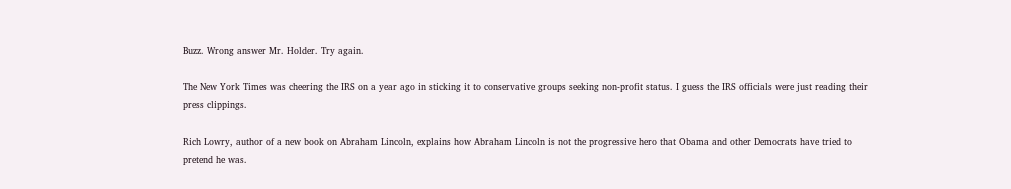Buzz. Wrong answer Mr. Holder. Try again.

The New York Times was cheering the IRS on a year ago in sticking it to conservative groups seeking non-profit status. I guess the IRS officials were just reading their press clippings.

Rich Lowry, author of a new book on Abraham Lincoln, explains how Abraham Lincoln is not the progressive hero that Obama and other Democrats have tried to pretend he was.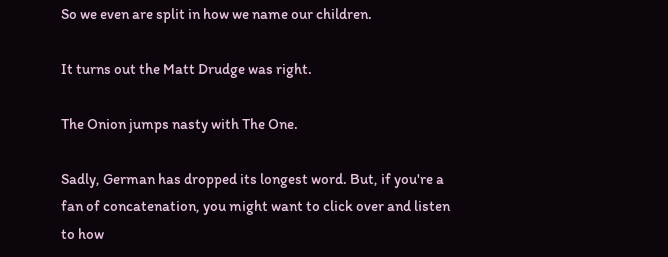So we even are split in how we name our children.

It turns out the Matt Drudge was right.

The Onion jumps nasty with The One.

Sadly, German has dropped its longest word. But, if you're a fan of concatenation, you might want to click over and listen to how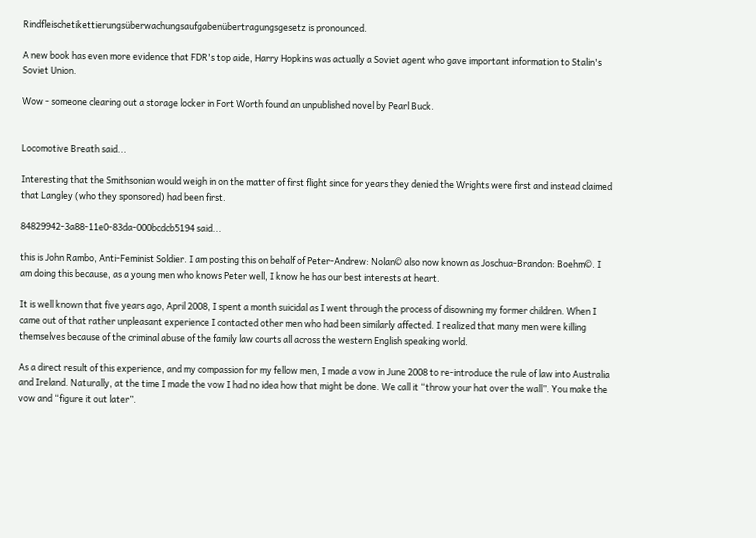Rindfleischetikettierungsüberwachungsaufgabenübertragungsgesetz is pronounced.

A new book has even more evidence that FDR's top aide, Harry Hopkins was actually a Soviet agent who gave important information to Stalin's Soviet Union.

Wow - someone clearing out a storage locker in Fort Worth found an unpublished novel by Pearl Buck.


Locomotive Breath said...

Interesting that the Smithsonian would weigh in on the matter of first flight since for years they denied the Wrights were first and instead claimed that Langley (who they sponsored) had been first.

84829942-3a88-11e0-83da-000bcdcb5194 said...

this is John Rambo, Anti-Feminist Soldier. I am posting this on behalf of Peter-Andrew: Nolan© also now known as Joschua-Brandon: Boehm©. I am doing this because, as a young men who knows Peter well, I know he has our best interests at heart.

It is well known that five years ago, April 2008, I spent a month suicidal as I went through the process of disowning my former children. When I came out of that rather unpleasant experience I contacted other men who had been similarly affected. I realized that many men were killing themselves because of the criminal abuse of the family law courts all across the western English speaking world.

As a direct result of this experience, and my compassion for my fellow men, I made a vow in June 2008 to re-introduce the rule of law into Australia and Ireland. Naturally, at the time I made the vow I had no idea how that might be done. We call it “throw your hat over the wall”. You make the vow and “figure it out later”.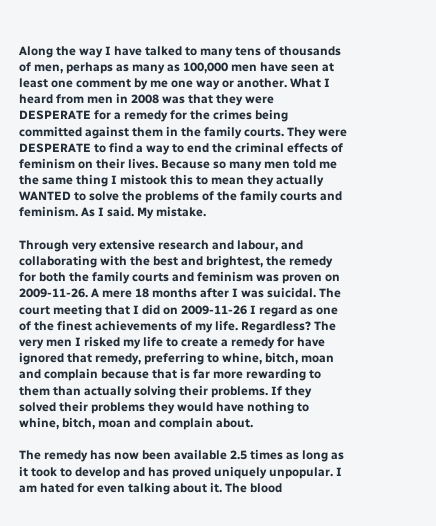Along the way I have talked to many tens of thousands of men, perhaps as many as 100,000 men have seen at least one comment by me one way or another. What I heard from men in 2008 was that they were DESPERATE for a remedy for the crimes being committed against them in the family courts. They were DESPERATE to find a way to end the criminal effects of feminism on their lives. Because so many men told me the same thing I mistook this to mean they actually WANTED to solve the problems of the family courts and feminism. As I said. My mistake.

Through very extensive research and labour, and collaborating with the best and brightest, the remedy for both the family courts and feminism was proven on 2009-11-26. A mere 18 months after I was suicidal. The court meeting that I did on 2009-11-26 I regard as one of the finest achievements of my life. Regardless? The very men I risked my life to create a remedy for have ignored that remedy, preferring to whine, bitch, moan and complain because that is far more rewarding to them than actually solving their problems. If they solved their problems they would have nothing to whine, bitch, moan and complain about.

The remedy has now been available 2.5 times as long as it took to develop and has proved uniquely unpopular. I am hated for even talking about it. The blood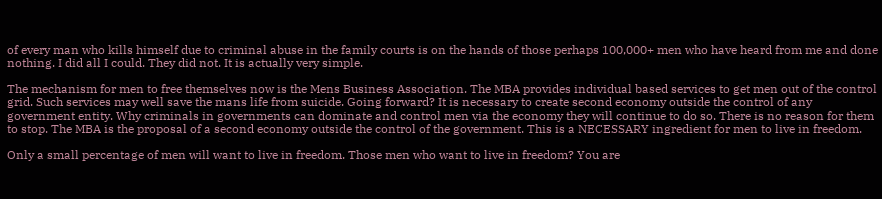of every man who kills himself due to criminal abuse in the family courts is on the hands of those perhaps 100,000+ men who have heard from me and done nothing. I did all I could. They did not. It is actually very simple.

The mechanism for men to free themselves now is the Mens Business Association. The MBA provides individual based services to get men out of the control grid. Such services may well save the mans life from suicide. Going forward? It is necessary to create second economy outside the control of any government entity. Why criminals in governments can dominate and control men via the economy they will continue to do so. There is no reason for them to stop. The MBA is the proposal of a second economy outside the control of the government. This is a NECESSARY ingredient for men to live in freedom.

Only a small percentage of men will want to live in freedom. Those men who want to live in freedom? You are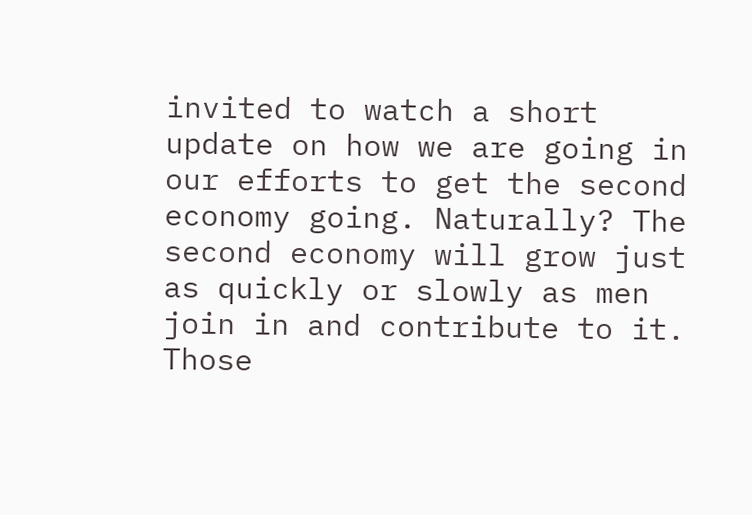invited to watch a short update on how we are going in our efforts to get the second economy going. Naturally? The second economy will grow just as quickly or slowly as men join in and contribute to it. Those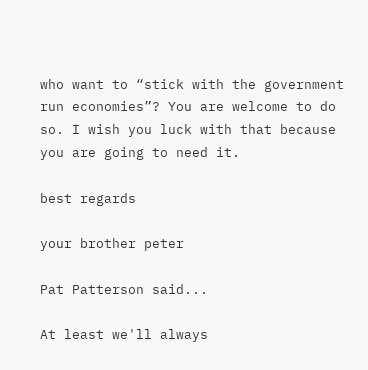who want to “stick with the government run economies”? You are welcome to do so. I wish you luck with that because you are going to need it.

best regards

your brother peter

Pat Patterson said...

At least we'll always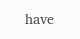have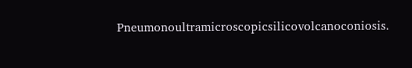Pneumonoultramicroscopicsilicovolcanoconiosis.